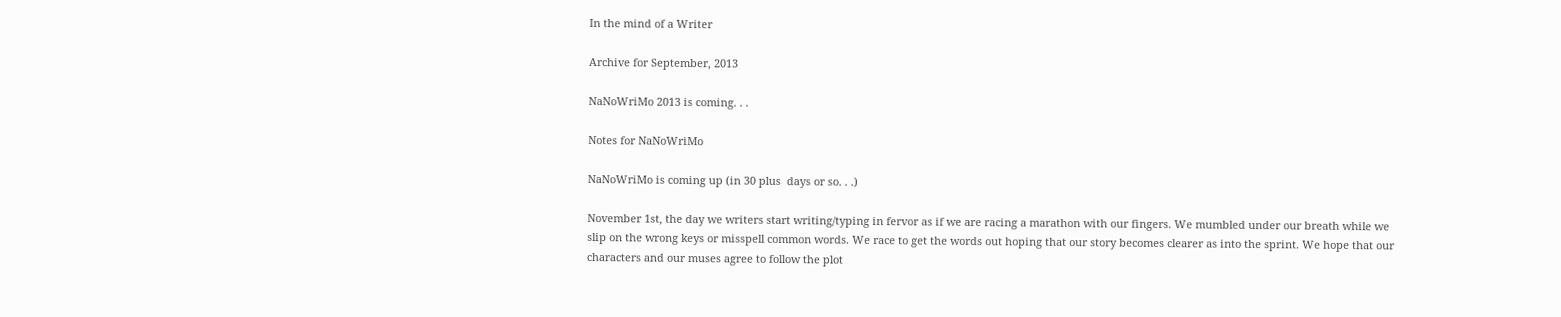In the mind of a Writer

Archive for September, 2013

NaNoWriMo 2013 is coming. . .

Notes for NaNoWriMo

NaNoWriMo is coming up (in 30 plus  days or so. . .)

November 1st, the day we writers start writing/typing in fervor as if we are racing a marathon with our fingers. We mumbled under our breath while we slip on the wrong keys or misspell common words. We race to get the words out hoping that our story becomes clearer as into the sprint. We hope that our characters and our muses agree to follow the plot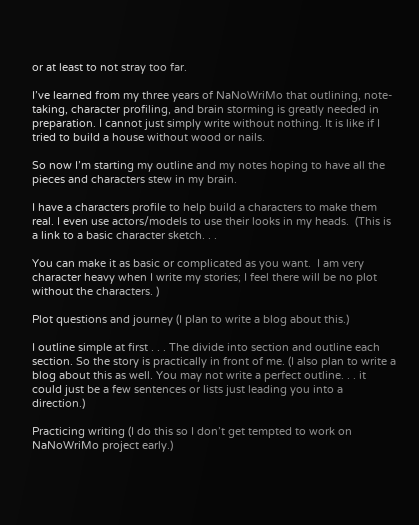or at least to not stray too far.

I’ve learned from my three years of NaNoWriMo that outlining, note-taking, character profiling, and brain storming is greatly needed in preparation. I cannot just simply write without nothing. It is like if I tried to build a house without wood or nails.

So now I’m starting my outline and my notes hoping to have all the pieces and characters stew in my brain.

I have a characters profile to help build a characters to make them real. I even use actors/models to use their looks in my heads.  (This is a link to a basic character sketch. . .

You can make it as basic or complicated as you want.  I am very character heavy when I write my stories; I feel there will be no plot without the characters. )

Plot questions and journey (I plan to write a blog about this.)

I outline simple at first . . . The divide into section and outline each section. So the story is practically in front of me. (I also plan to write a blog about this as well. You may not write a perfect outline. . . it could just be a few sentences or lists just leading you into a direction.)

Practicing writing (I do this so I don’t get tempted to work on NaNoWriMo project early.)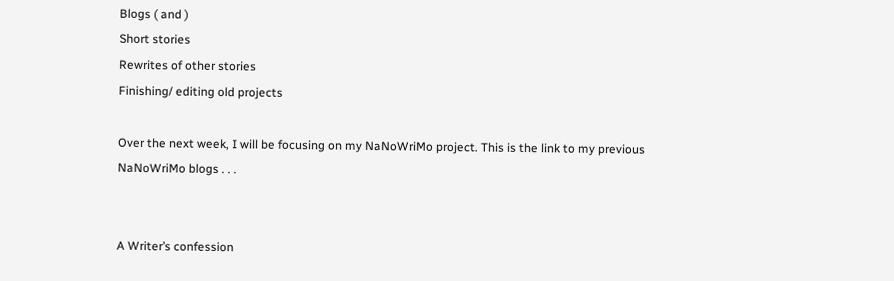Blogs ( and )
Short stories
Rewrites of other stories
Finishing/ editing old projects

Over the next week, I will be focusing on my NaNoWriMo project. This is the link to my previous NaNoWriMo blogs . . .


A Writer’s confession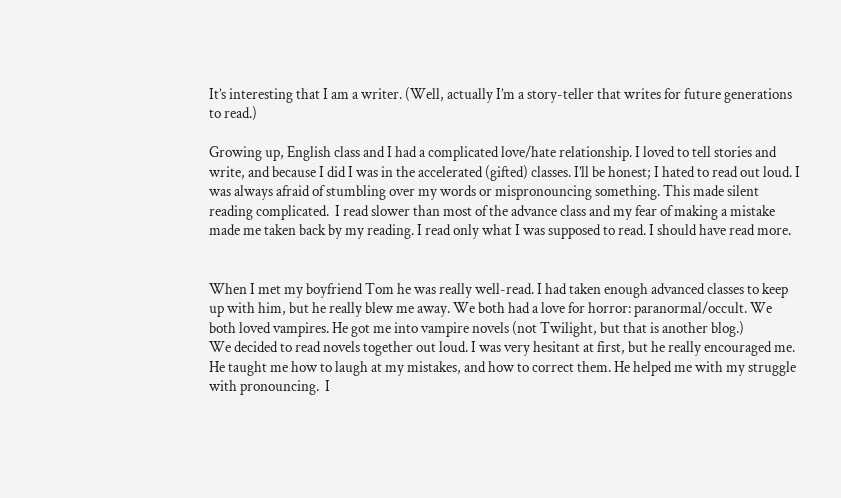It’s interesting that I am a writer. (Well, actually I’m a story-teller that writes for future generations to read.)

Growing up, English class and I had a complicated love/hate relationship. I loved to tell stories and write, and because I did I was in the accelerated (gifted) classes. I’ll be honest; I hated to read out loud. I was always afraid of stumbling over my words or mispronouncing something. This made silent reading complicated.  I read slower than most of the advance class and my fear of making a mistake made me taken back by my reading. I read only what I was supposed to read. I should have read more.


When I met my boyfriend Tom he was really well-read. I had taken enough advanced classes to keep up with him, but he really blew me away. We both had a love for horror: paranormal/occult. We both loved vampires. He got me into vampire novels (not Twilight, but that is another blog.)
We decided to read novels together out loud. I was very hesitant at first, but he really encouraged me. He taught me how to laugh at my mistakes, and how to correct them. He helped me with my struggle with pronouncing.  I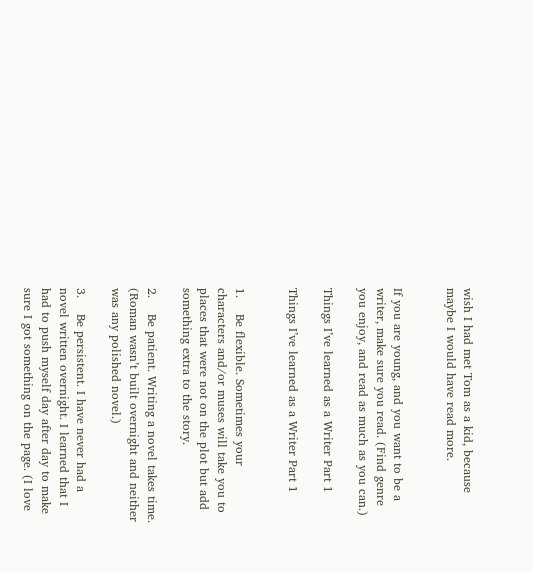wish I had met Tom as a kid, because maybe I would have read more.


If you are young, and you want to be a writer, make sure you read. (Find genre you enjoy, and read as much as you can.)

Things I’ve learned as a Writer Part 1

Things I’ve learned as a Writer Part 1


1.    Be flexible. Sometimes your characters and/or muses will take you to places that were not on the plot but add something extra to the story.

2.    Be patient. Writing a novel takes time. (Roman wasn’t built overnight and neither was any polished novel.)

3.    Be persistent. I have never had a novel written overnight. I learned that I had to push myself day after day to make sure I got something on the page. (I love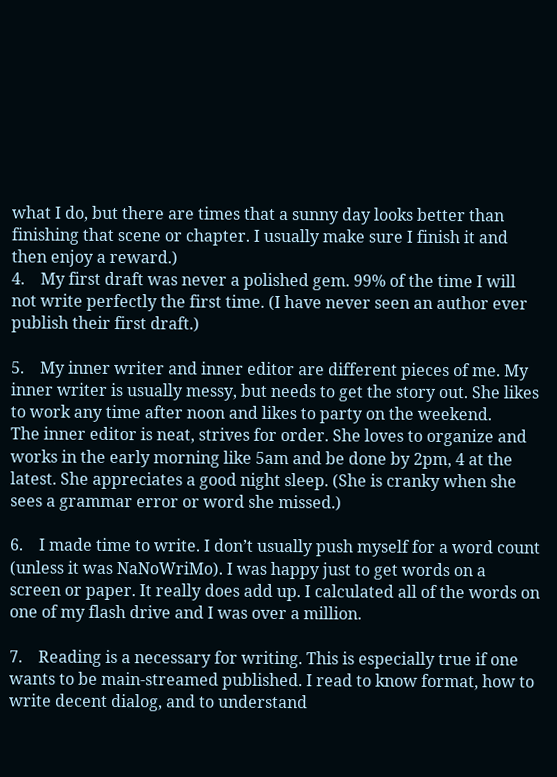what I do, but there are times that a sunny day looks better than finishing that scene or chapter. I usually make sure I finish it and then enjoy a reward.)
4.    My first draft was never a polished gem. 99% of the time I will not write perfectly the first time. (I have never seen an author ever publish their first draft.)

5.    My inner writer and inner editor are different pieces of me. My inner writer is usually messy, but needs to get the story out. She likes to work any time after noon and likes to party on the weekend.
The inner editor is neat, strives for order. She loves to organize and works in the early morning like 5am and be done by 2pm, 4 at the latest. She appreciates a good night sleep. (She is cranky when she sees a grammar error or word she missed.)

6.    I made time to write. I don’t usually push myself for a word count (unless it was NaNoWriMo). I was happy just to get words on a screen or paper. It really does add up. I calculated all of the words on one of my flash drive and I was over a million.

7.    Reading is a necessary for writing. This is especially true if one wants to be main-streamed published. I read to know format, how to write decent dialog, and to understand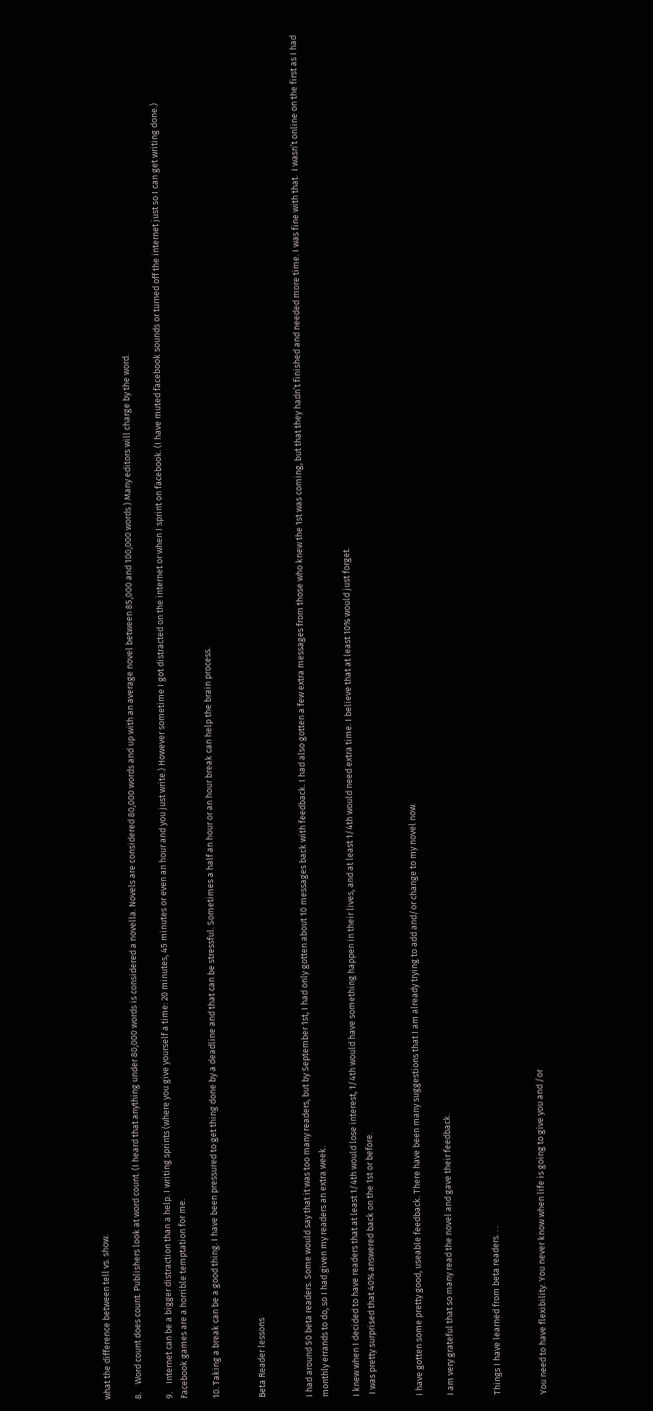what the difference between tell vs. show.

8.    Word count does count. Publishers look at word count. (I heard that anything under 80,000 words is considered a novella. Novels are considered 80,000 words and up with an average novel between 85,000 and 100,000 words.) Many editors will charge by the word.

9.    Internet can be a bigger distraction than a help. I writing sprints (where you give yourself a time: 20 minutes, 45 minutes or even an hour and you just write.) However sometime I got distracted on the internet or when I sprint on facebook. (I have muted facebook sounds or turned off the internet just so I can get writing done.)
Facebook games are a horrible temptation for me.

10. Taking a break can be a good thing. I have been pressured to get thing done by a deadline and that can be stressful. Sometimes a half an hour or an hour break can help the brain process.


Beta Reader lessons


I had around 50 beta readers. Some would say that it was too many readers, but by September 1st, I had only gotten about 10 messages back with feedback. I had also gotten a few extra messages from those who knew the 1st was coming, but that they hadn’t finished and needed more time. I was fine with that.  I wasn’t online on the first as I had monthly errands to do, so I had given my readers an extra week.

I knew when I decided to have readers that at least 1/4th would lose interest, 1/4th would have something happen in their lives, and at least 1/4th would need extra time. I believe that at least 10% would just forget.
 I was pretty surprised that 40% answered back on the 1st or before.


I have gotten some pretty good, useable feedback. There have been many suggestions that I am already trying to add and/or change to my novel now.

I am very grateful that so many read the novel and gave their feedback.


Things I have learned from beta readers. . .


You need to have flexibility. You never know when life is going to give you and /or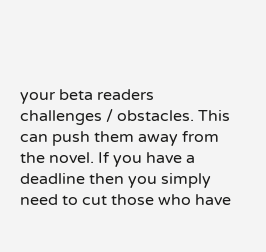your beta readers challenges / obstacles. This can push them away from the novel. If you have a deadline then you simply need to cut those who have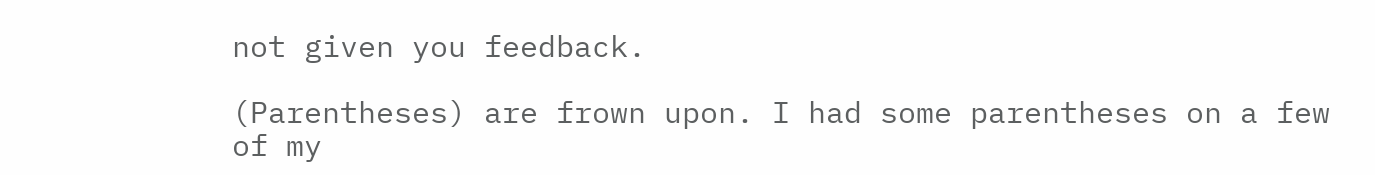not given you feedback.

(Parentheses) are frown upon. I had some parentheses on a few of my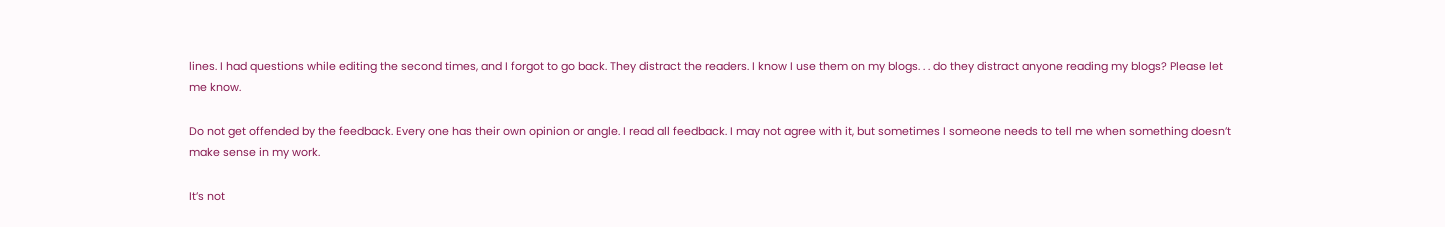lines. I had questions while editing the second times, and I forgot to go back. They distract the readers. I know I use them on my blogs. . . do they distract anyone reading my blogs? Please let me know.

Do not get offended by the feedback. Every one has their own opinion or angle. I read all feedback. I may not agree with it, but sometimes I someone needs to tell me when something doesn’t make sense in my work.

It’s not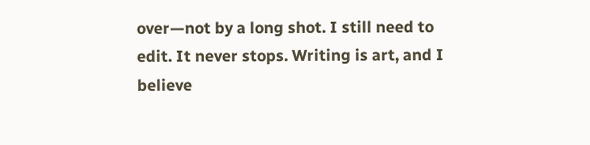over—not by a long shot. I still need to edit. It never stops. Writing is art, and I believe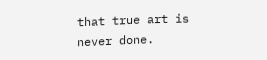that true art is never done.